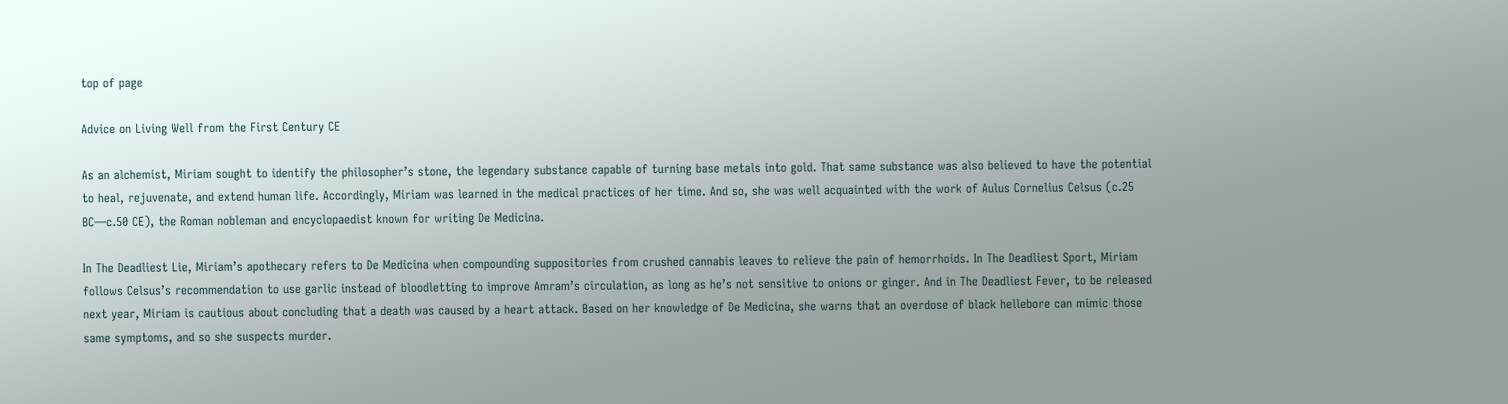top of page

Advice on Living Well from the First Century CE

As an alchemist, Miriam sought to identify the philosopher’s stone, the legendary substance capable of turning base metals into gold. That same substance was also believed to have the potential to heal, rejuvenate, and extend human life. Accordingly, Miriam was learned in the medical practices of her time. And so, she was well acquainted with the work of Aulus Cornelius Celsus (c.25 BC—c.50 CE), the Roman nobleman and encyclopaedist known for writing De Medicina.

In The Deadliest Lie, Miriam’s apothecary refers to De Medicina when compounding suppositories from crushed cannabis leaves to relieve the pain of hemorrhoids. In The Deadliest Sport, Miriam follows Celsus’s recommendation to use garlic instead of bloodletting to improve Amram’s circulation, as long as he’s not sensitive to onions or ginger. And in The Deadliest Fever, to be released next year, Miriam is cautious about concluding that a death was caused by a heart attack. Based on her knowledge of De Medicina, she warns that an overdose of black hellebore can mimic those same symptoms, and so she suspects murder.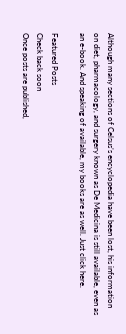Although many sections of Celsus’s encyclopedia have been lost, his information on diet, pharmacology, and surgery known as De Medicina is still available, even as an e-book. And speaking of available, my books are as well. Just click here.

Featured Posts
Check back soon
Once posts are published,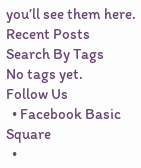you’ll see them here.
Recent Posts
Search By Tags
No tags yet.
Follow Us
  • Facebook Basic Square
  •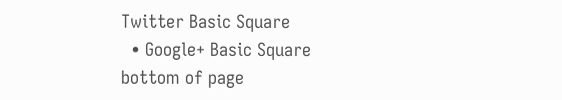Twitter Basic Square
  • Google+ Basic Square
bottom of page